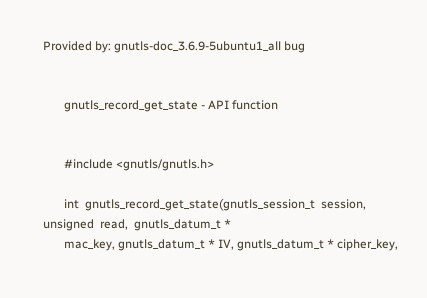Provided by: gnutls-doc_3.6.9-5ubuntu1_all bug


       gnutls_record_get_state - API function


       #include <gnutls/gnutls.h>

       int  gnutls_record_get_state(gnutls_session_t  session,  unsigned  read,  gnutls_datum_t *
       mac_key, gnutls_datum_t * IV, gnutls_datum_t * cipher_key,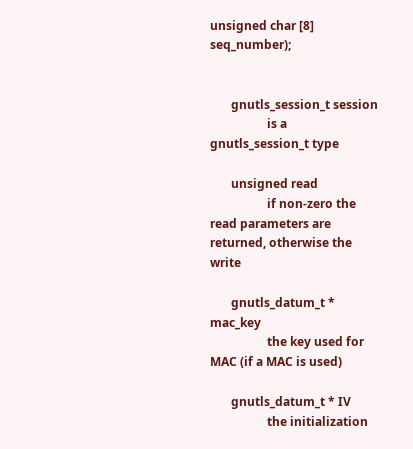unsigned char [8] seq_number);


       gnutls_session_t session
                   is a gnutls_session_t type

       unsigned read
                   if non-zero the read parameters are returned, otherwise the write

       gnutls_datum_t * mac_key
                   the key used for MAC (if a MAC is used)

       gnutls_datum_t * IV
                   the initialization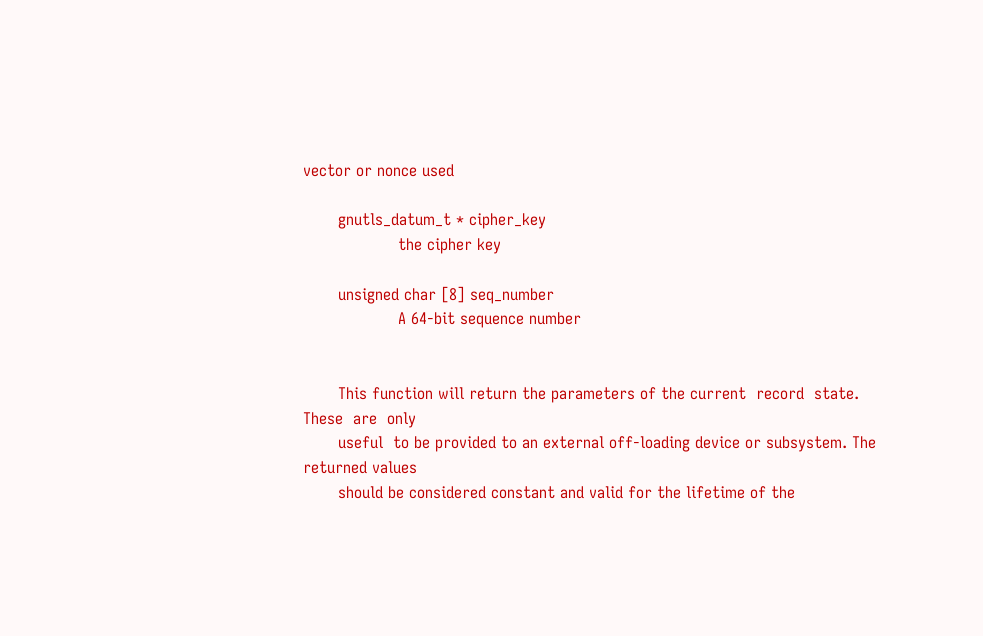vector or nonce used

       gnutls_datum_t * cipher_key
                   the cipher key

       unsigned char [8] seq_number
                   A 64-bit sequence number


       This function will return the parameters of the current  record  state.   These  are  only
       useful  to be provided to an external off-loading device or subsystem. The returned values
       should be considered constant and valid for the lifetime of the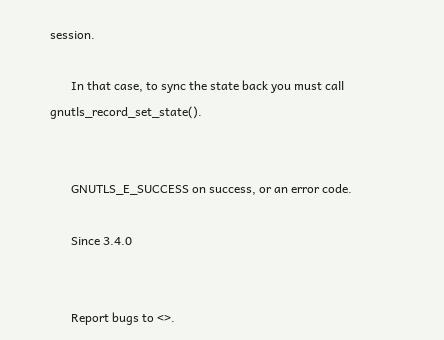session.

       In that case, to sync the state back you must call gnutls_record_set_state().


       GNUTLS_E_SUCCESS on success, or an error code.

       Since 3.4.0


       Report bugs to <>.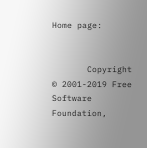Home page:


       Copyright © 2001-2019 Free Software Foundation,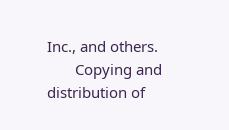Inc., and others.
       Copying and distribution of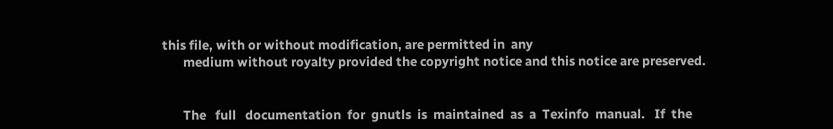this file, with or without modification, are permitted in  any
       medium without royalty provided the copyright notice and this notice are preserved.


       The   full   documentation  for  gnutls  is  maintained  as  a  Texinfo  manual.   If  the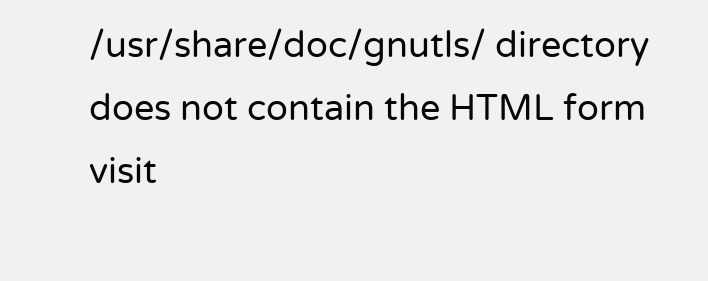/usr/share/doc/gnutls/ directory does not contain the HTML form visit